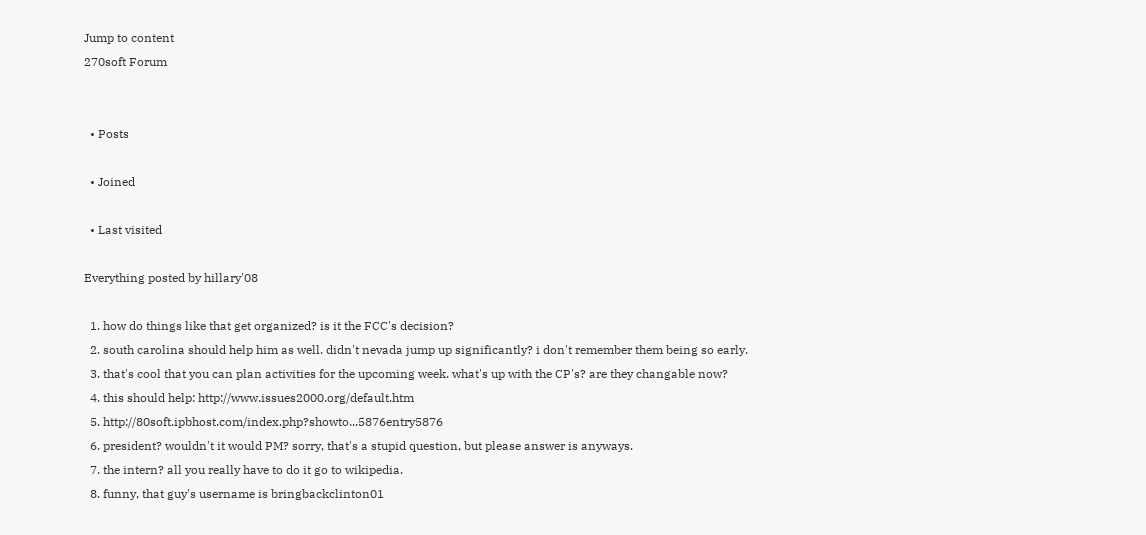Jump to content
270soft Forum


  • Posts

  • Joined

  • Last visited

Everything posted by hillary'08

  1. how do things like that get organized? is it the FCC's decision?
  2. south carolina should help him as well. didn't nevada jump up significantly? i don't remember them being so early.
  3. that's cool that you can plan activities for the upcoming week. what's up with the CP's? are they changable now?
  4. this should help: http://www.issues2000.org/default.htm
  5. http://80soft.ipbhost.com/index.php?showto...5876entry5876
  6. president? wouldn't it would PM? sorry, that's a stupid question, but please answer is anyways.
  7. the intern? all you really have to do it go to wikipedia.
  8. funny, that guy's username is bringbackclinton01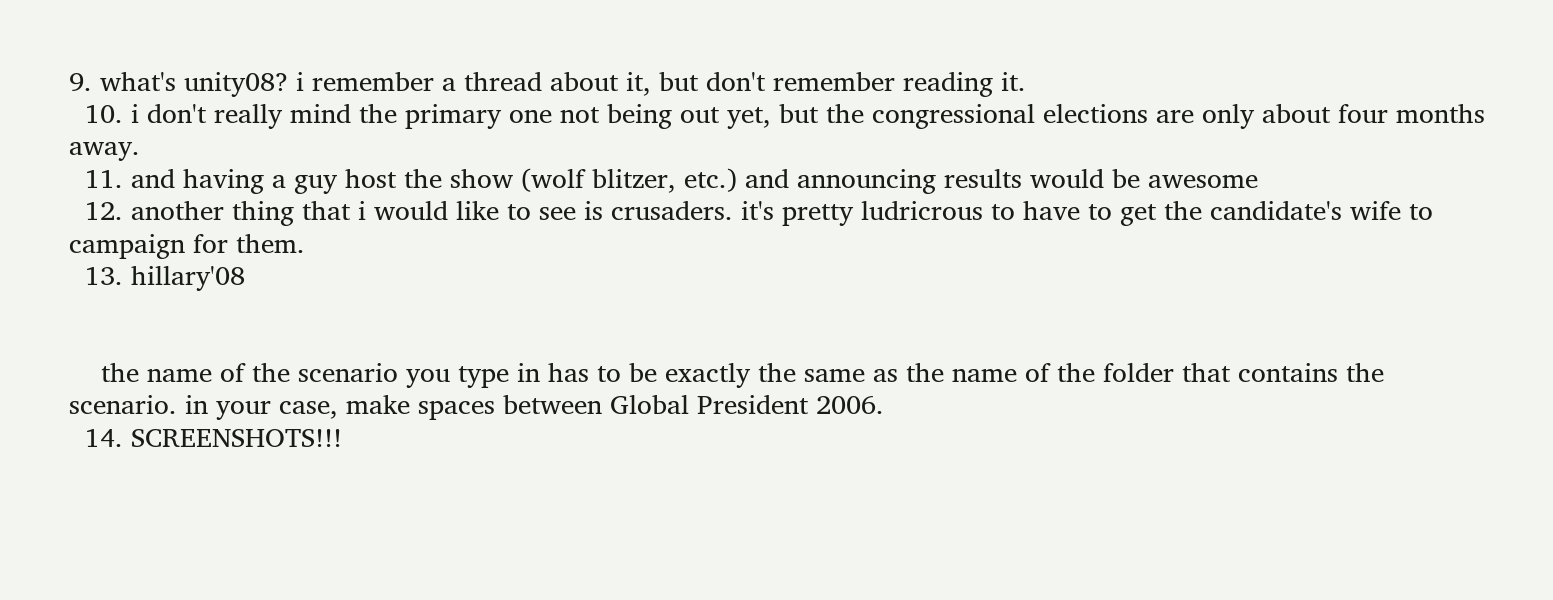9. what's unity08? i remember a thread about it, but don't remember reading it.
  10. i don't really mind the primary one not being out yet, but the congressional elections are only about four months away.
  11. and having a guy host the show (wolf blitzer, etc.) and announcing results would be awesome
  12. another thing that i would like to see is crusaders. it's pretty ludricrous to have to get the candidate's wife to campaign for them.
  13. hillary'08


    the name of the scenario you type in has to be exactly the same as the name of the folder that contains the scenario. in your case, make spaces between Global President 2006.
  14. SCREENSHOTS!!!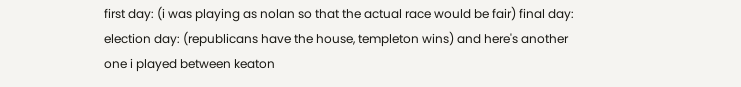first day: (i was playing as nolan so that the actual race would be fair) final day: election day: (republicans have the house, templeton wins) and here's another one i played between keaton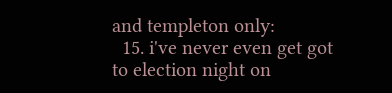and templeton only:
  15. i've never even get got to election night on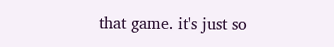that game. it's just so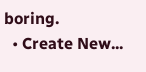boring.
  • Create New...